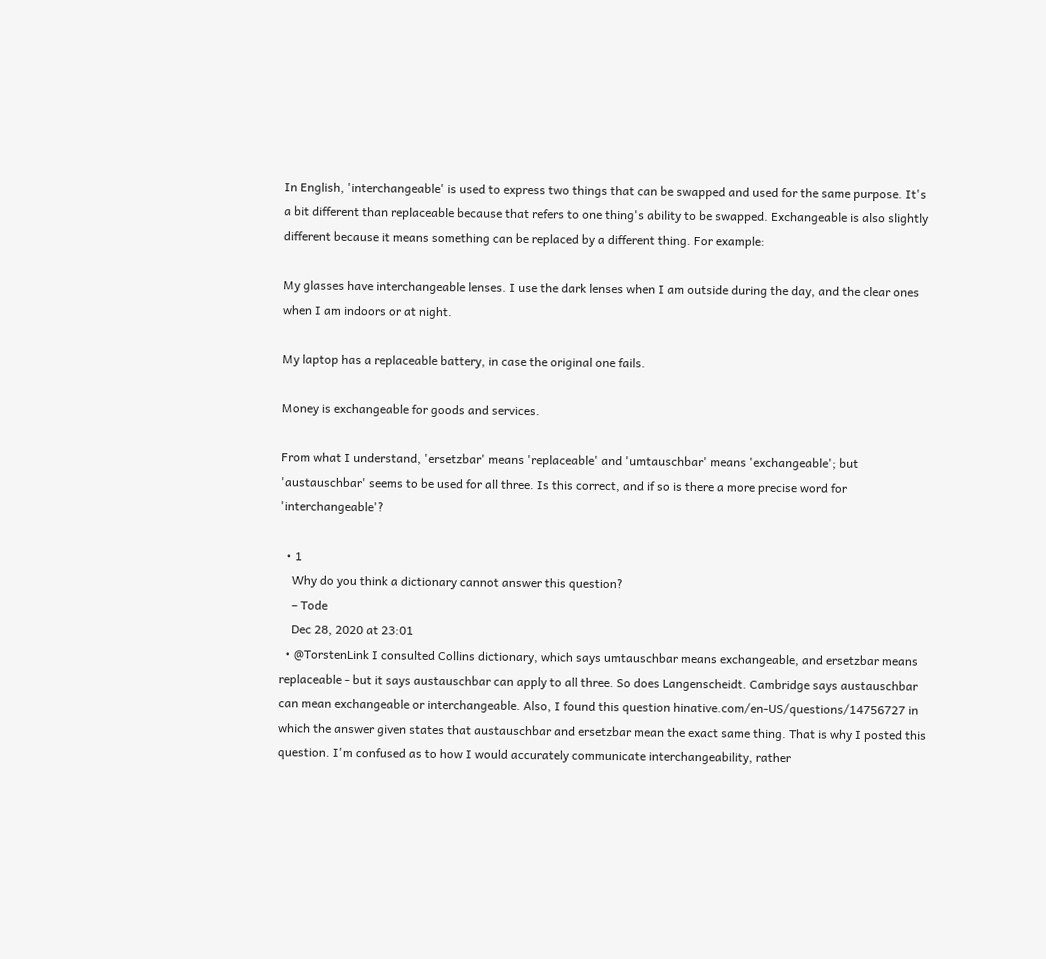In English, 'interchangeable' is used to express two things that can be swapped and used for the same purpose. It's a bit different than replaceable because that refers to one thing's ability to be swapped. Exchangeable is also slightly different because it means something can be replaced by a different thing. For example:

My glasses have interchangeable lenses. I use the dark lenses when I am outside during the day, and the clear ones when I am indoors or at night.

My laptop has a replaceable battery, in case the original one fails.

Money is exchangeable for goods and services.

From what I understand, 'ersetzbar' means 'replaceable' and 'umtauschbar' means 'exchangeable'; but 'austauschbar' seems to be used for all three. Is this correct, and if so is there a more precise word for 'interchangeable'?

  • 1
    Why do you think a dictionary cannot answer this question?
    – Tode
    Dec 28, 2020 at 23:01
  • @TorstenLink I consulted Collins dictionary, which says umtauschbar means exchangeable, and ersetzbar means replaceable - but it says austauschbar can apply to all three. So does Langenscheidt. Cambridge says austauschbar can mean exchangeable or interchangeable. Also, I found this question hinative.com/en-US/questions/14756727 in which the answer given states that austauschbar and ersetzbar mean the exact same thing. That is why I posted this question. I'm confused as to how I would accurately communicate interchangeability, rather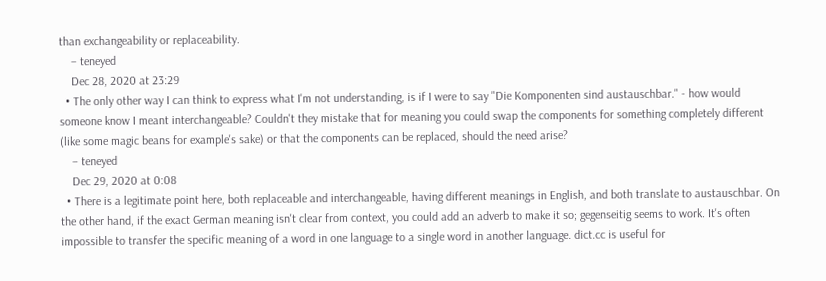than exchangeability or replaceability.
    – teneyed
    Dec 28, 2020 at 23:29
  • The only other way I can think to express what I'm not understanding, is if I were to say "Die Komponenten sind austauschbar." - how would someone know I meant interchangeable? Couldn't they mistake that for meaning you could swap the components for something completely different (like some magic beans for example's sake) or that the components can be replaced, should the need arise?
    – teneyed
    Dec 29, 2020 at 0:08
  • There is a legitimate point here, both replaceable and interchangeable, having different meanings in English, and both translate to austauschbar. On the other hand, if the exact German meaning isn't clear from context, you could add an adverb to make it so; gegenseitig seems to work. It's often impossible to transfer the specific meaning of a word in one language to a single word in another language. dict.cc is useful for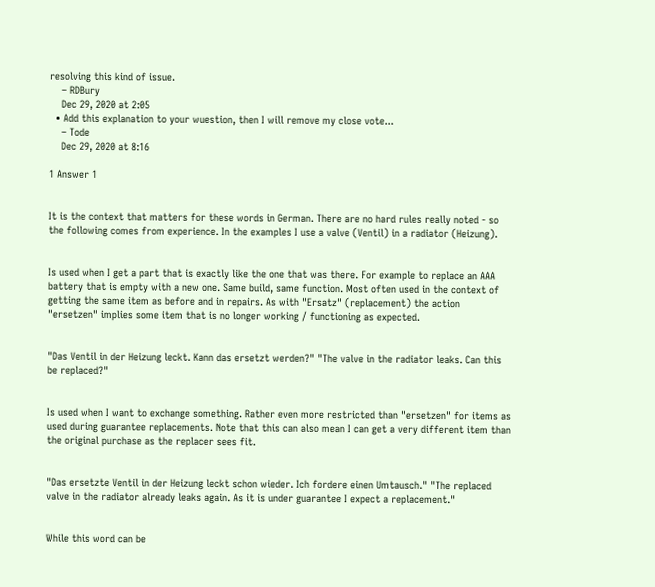resolving this kind of issue.
    – RDBury
    Dec 29, 2020 at 2:05
  • Add this explanation to your wuestion, then I will remove my close vote...
    – Tode
    Dec 29, 2020 at 8:16

1 Answer 1


It is the context that matters for these words in German. There are no hard rules really noted - so the following comes from experience. In the examples I use a valve (Ventil) in a radiator (Heizung).


Is used when I get a part that is exactly like the one that was there. For example to replace an AAA battery that is empty with a new one. Same build, same function. Most often used in the context of getting the same item as before and in repairs. As with "Ersatz" (replacement) the action "ersetzen" implies some item that is no longer working / functioning as expected.


"Das Ventil in der Heizung leckt. Kann das ersetzt werden?" "The valve in the radiator leaks. Can this be replaced?"


Is used when I want to exchange something. Rather even more restricted than "ersetzen" for items as used during guarantee replacements. Note that this can also mean I can get a very different item than the original purchase as the replacer sees fit.


"Das ersetzte Ventil in der Heizung leckt schon wieder. Ich fordere einen Umtausch." "The replaced valve in the radiator already leaks again. As it is under guarantee I expect a replacement."


While this word can be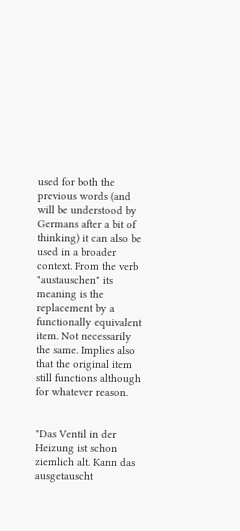used for both the previous words (and will be understood by Germans after a bit of thinking) it can also be used in a broader context. From the verb "austauschen" its meaning is the replacement by a functionally equivalent item. Not necessarily the same. Implies also that the original item still functions although for whatever reason.


"Das Ventil in der Heizung ist schon ziemlich alt. Kann das ausgetauscht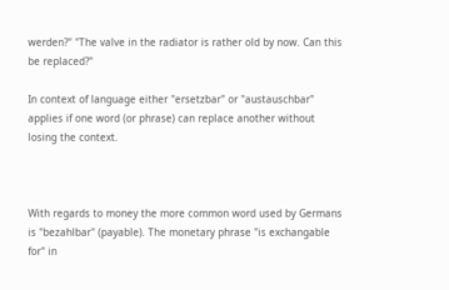werden?" "The valve in the radiator is rather old by now. Can this be replaced?"

In context of language either "ersetzbar" or "austauschbar" applies if one word (or phrase) can replace another without losing the context.



With regards to money the more common word used by Germans is "bezahlbar" (payable). The monetary phrase "is exchangable for" in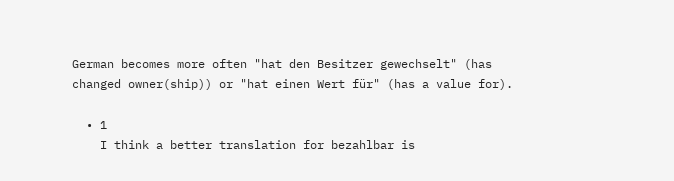German becomes more often "hat den Besitzer gewechselt" (has changed owner(ship)) or "hat einen Wert für" (has a value for).

  • 1
    I think a better translation for bezahlbar is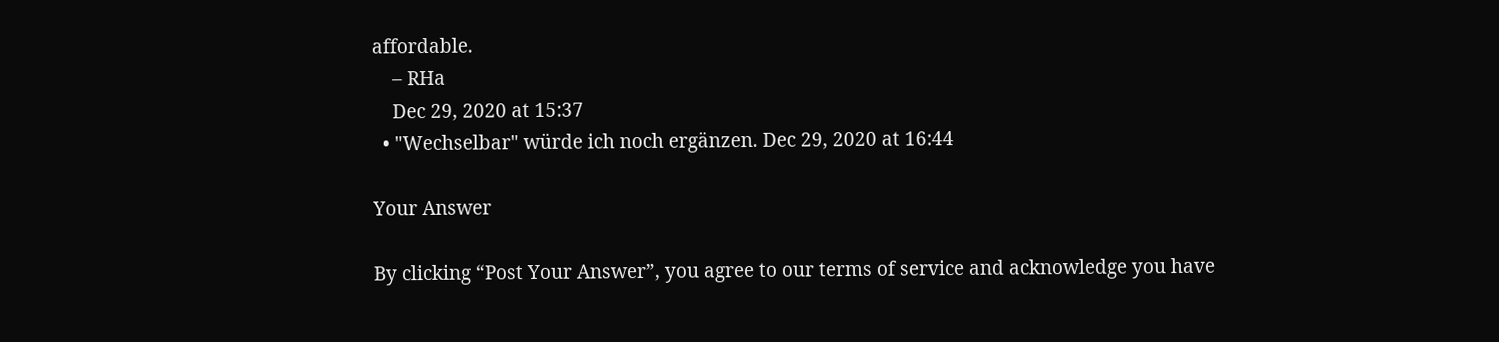affordable.
    – RHa
    Dec 29, 2020 at 15:37
  • "Wechselbar" würde ich noch ergänzen. Dec 29, 2020 at 16:44

Your Answer

By clicking “Post Your Answer”, you agree to our terms of service and acknowledge you have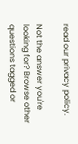read our privacy policy.

Not the answer you're looking for? Browse other questions tagged or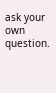ask your own question.